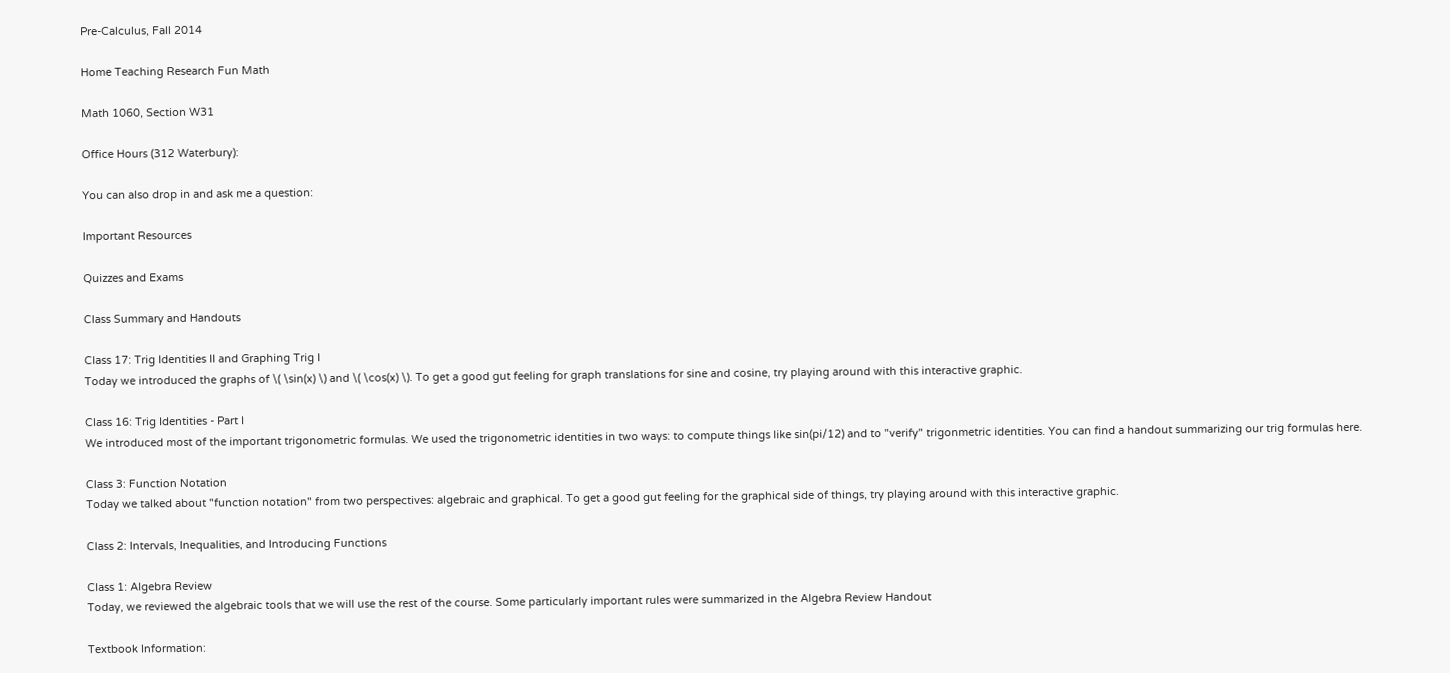Pre-Calculus, Fall 2014

Home Teaching Research Fun Math

Math 1060, Section W31

Office Hours (312 Waterbury):

You can also drop in and ask me a question:

Important Resources

Quizzes and Exams

Class Summary and Handouts

Class 17: Trig Identities II and Graphing Trig I
Today we introduced the graphs of \( \sin(x) \) and \( \cos(x) \). To get a good gut feeling for graph translations for sine and cosine, try playing around with this interactive graphic.

Class 16: Trig Identities - Part I
We introduced most of the important trigonometric formulas. We used the trigonometric identities in two ways: to compute things like sin(pi/12) and to "verify" trigonmetric identities. You can find a handout summarizing our trig formulas here.

Class 3: Function Notation
Today we talked about "function notation" from two perspectives: algebraic and graphical. To get a good gut feeling for the graphical side of things, try playing around with this interactive graphic.

Class 2: Intervals, Inequalities, and Introducing Functions

Class 1: Algebra Review
Today, we reviewed the algebraic tools that we will use the rest of the course. Some particularly important rules were summarized in the Algebra Review Handout

Textbook Information: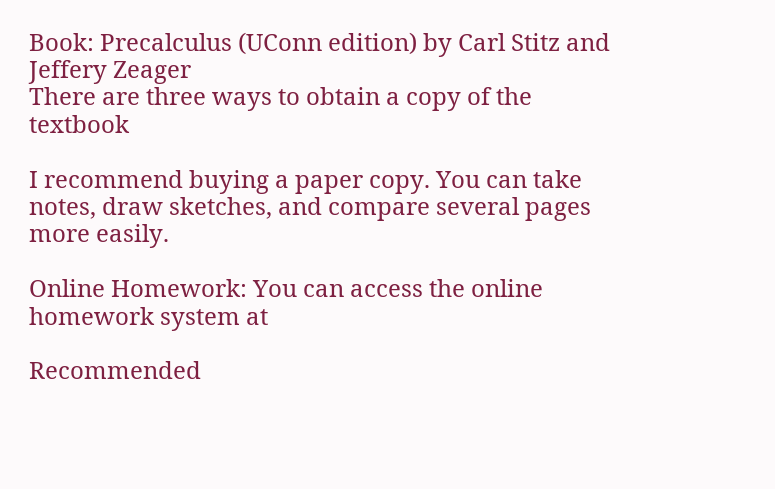Book: Precalculus (UConn edition) by Carl Stitz and Jeffery Zeager
There are three ways to obtain a copy of the textbook

I recommend buying a paper copy. You can take notes, draw sketches, and compare several pages more easily.

Online Homework: You can access the online homework system at

Recommended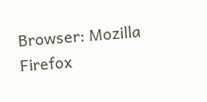Browser: Mozilla Firefox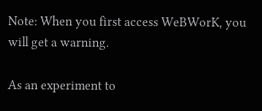Note: When you first access WeBWorK, you will get a warning.

As an experiment to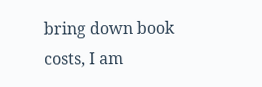bring down book costs, I am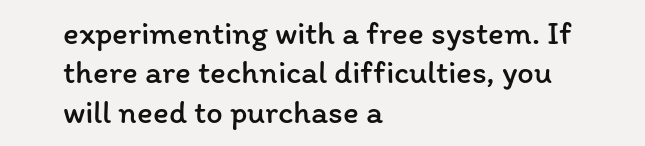experimenting with a free system. If there are technical difficulties, you will need to purchase a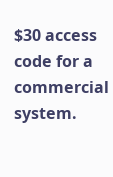$30 access code for a commercial system.